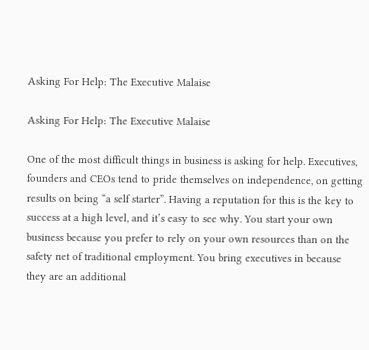Asking For Help: The Executive Malaise

Asking For Help: The Executive Malaise

One of the most difficult things in business is asking for help. Executives, founders and CEOs tend to pride themselves on independence, on getting results on being “a self starter”. Having a reputation for this is the key to success at a high level, and it’s easy to see why. You start your own business because you prefer to rely on your own resources than on the safety net of traditional employment. You bring executives in because they are an additional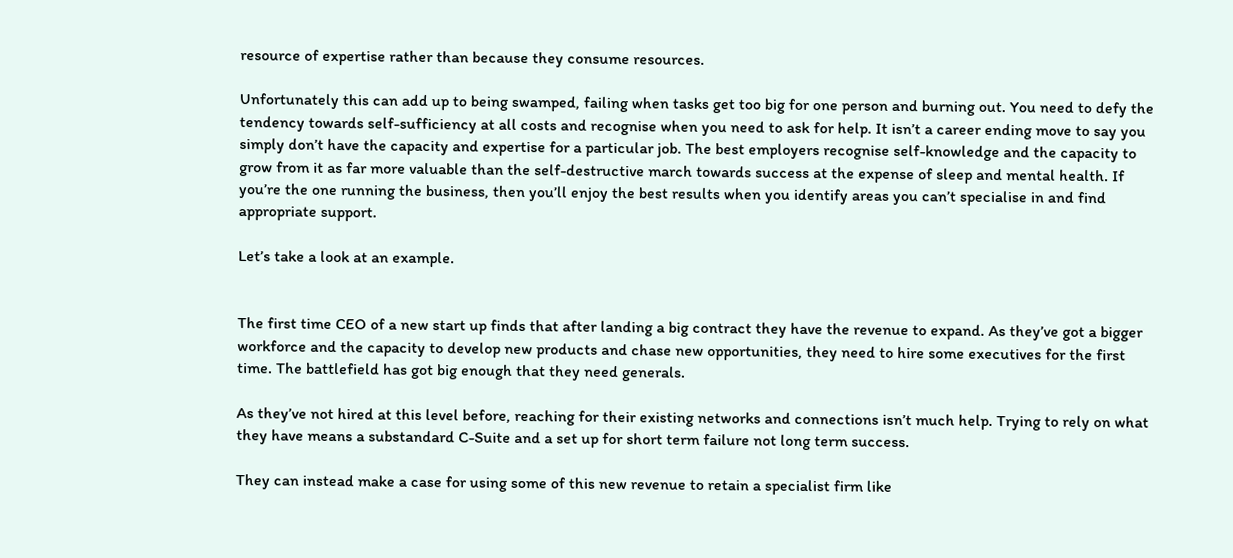resource of expertise rather than because they consume resources.

Unfortunately this can add up to being swamped, failing when tasks get too big for one person and burning out. You need to defy the tendency towards self-sufficiency at all costs and recognise when you need to ask for help. It isn’t a career ending move to say you simply don’t have the capacity and expertise for a particular job. The best employers recognise self-knowledge and the capacity to grow from it as far more valuable than the self-destructive march towards success at the expense of sleep and mental health. If you’re the one running the business, then you’ll enjoy the best results when you identify areas you can’t specialise in and find appropriate support.

Let’s take a look at an example.


The first time CEO of a new start up finds that after landing a big contract they have the revenue to expand. As they’ve got a bigger workforce and the capacity to develop new products and chase new opportunities, they need to hire some executives for the first time. The battlefield has got big enough that they need generals.

As they’ve not hired at this level before, reaching for their existing networks and connections isn’t much help. Trying to rely on what they have means a substandard C-Suite and a set up for short term failure not long term success.

They can instead make a case for using some of this new revenue to retain a specialist firm like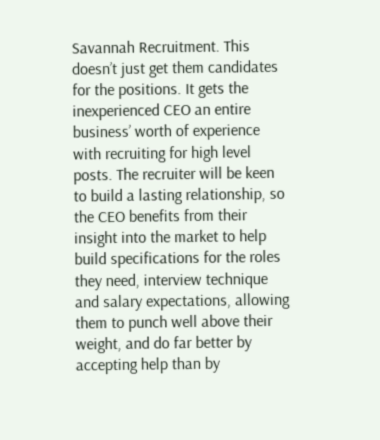Savannah Recruitment. This doesn’t just get them candidates for the positions. It gets the inexperienced CEO an entire business’ worth of experience with recruiting for high level posts. The recruiter will be keen to build a lasting relationship, so the CEO benefits from their insight into the market to help build specifications for the roles they need, interview technique and salary expectations, allowing them to punch well above their weight, and do far better by accepting help than by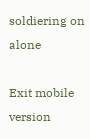soldiering on alone

Exit mobile version